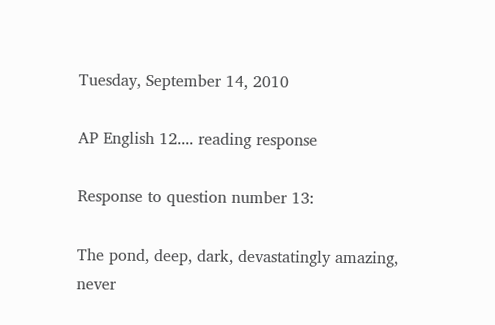Tuesday, September 14, 2010

AP English 12.... reading response

Response to question number 13:

The pond, deep, dark, devastatingly amazing, never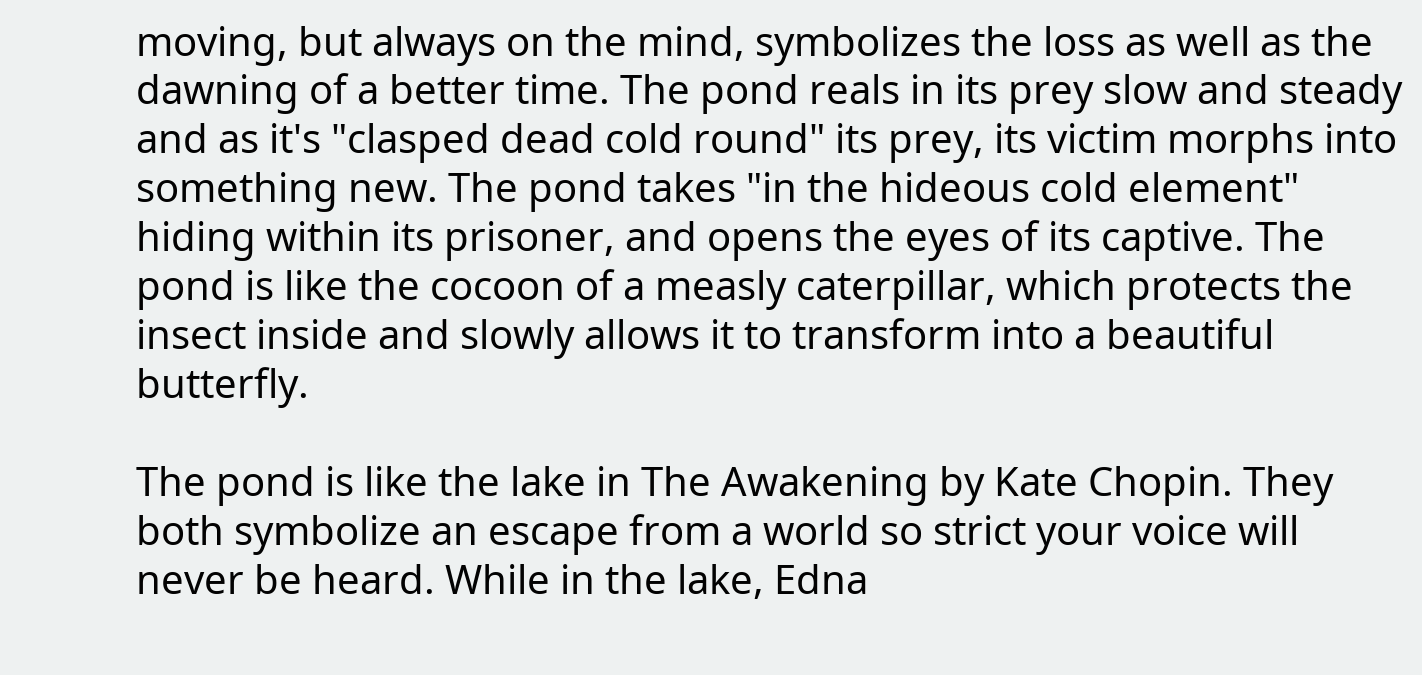moving, but always on the mind, symbolizes the loss as well as the dawning of a better time. The pond reals in its prey slow and steady and as it's "clasped dead cold round" its prey, its victim morphs into something new. The pond takes "in the hideous cold element" hiding within its prisoner, and opens the eyes of its captive. The pond is like the cocoon of a measly caterpillar, which protects the insect inside and slowly allows it to transform into a beautiful butterfly.

The pond is like the lake in The Awakening by Kate Chopin. They both symbolize an escape from a world so strict your voice will never be heard. While in the lake, Edna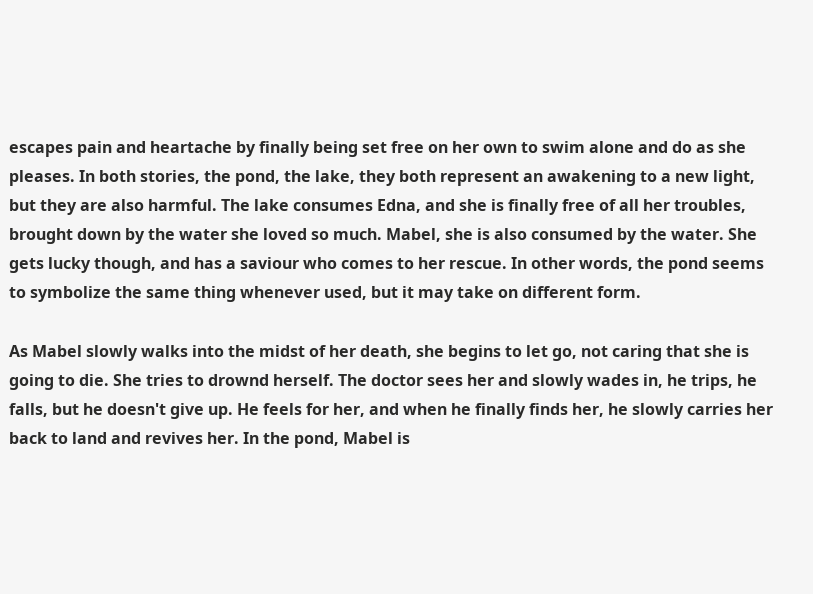escapes pain and heartache by finally being set free on her own to swim alone and do as she pleases. In both stories, the pond, the lake, they both represent an awakening to a new light, but they are also harmful. The lake consumes Edna, and she is finally free of all her troubles, brought down by the water she loved so much. Mabel, she is also consumed by the water. She gets lucky though, and has a saviour who comes to her rescue. In other words, the pond seems to symbolize the same thing whenever used, but it may take on different form.

As Mabel slowly walks into the midst of her death, she begins to let go, not caring that she is going to die. She tries to drownd herself. The doctor sees her and slowly wades in, he trips, he falls, but he doesn't give up. He feels for her, and when he finally finds her, he slowly carries her back to land and revives her. In the pond, Mabel is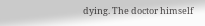dying. The doctor himself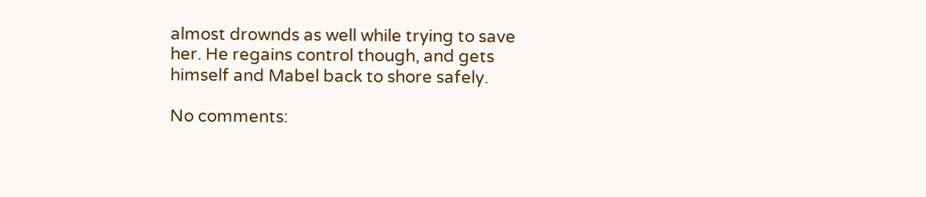almost drownds as well while trying to save her. He regains control though, and gets himself and Mabel back to shore safely.

No comments: